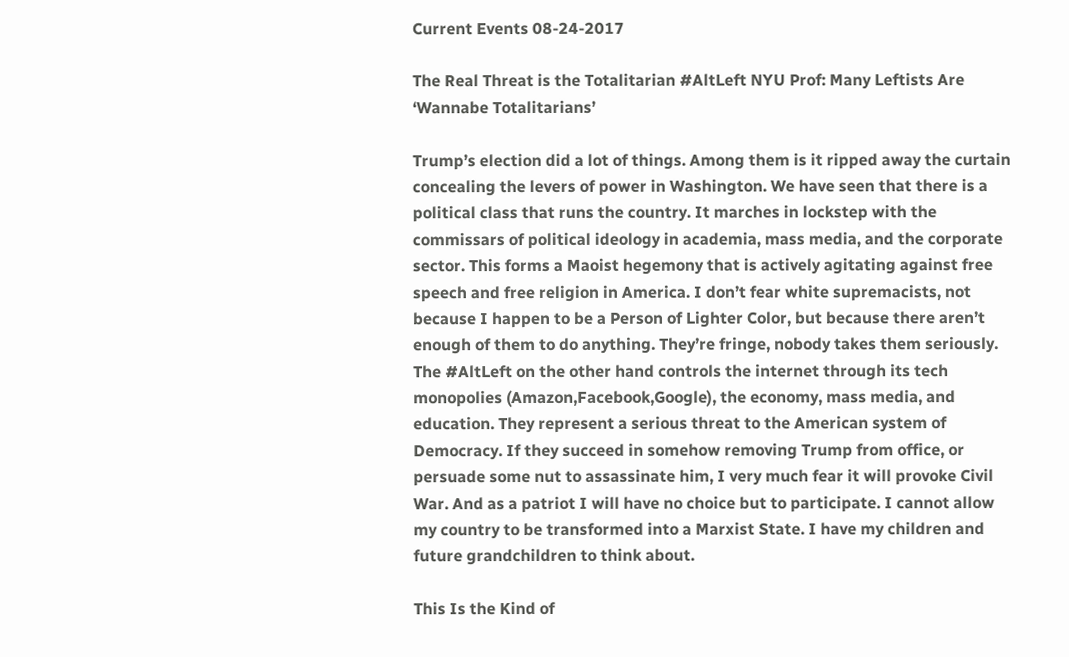Current Events 08-24-2017

The Real Threat is the Totalitarian #AltLeft NYU Prof: Many Leftists Are ‘Wannabe Totalitarians’

Trump’s election did a lot of things. Among them is it ripped away the curtain concealing the levers of power in Washington. We have seen that there is a political class that runs the country. It marches in lockstep with the commissars of political ideology in academia, mass media, and the corporate sector. This forms a Maoist hegemony that is actively agitating against free speech and free religion in America. I don’t fear white supremacists, not because I happen to be a Person of Lighter Color, but because there aren’t enough of them to do anything. They’re fringe, nobody takes them seriously. The #AltLeft on the other hand controls the internet through its tech monopolies (Amazon,Facebook,Google), the economy, mass media, and education. They represent a serious threat to the American system of Democracy. If they succeed in somehow removing Trump from office, or persuade some nut to assassinate him, I very much fear it will provoke Civil War. And as a patriot I will have no choice but to participate. I cannot allow my country to be transformed into a Marxist State. I have my children and future grandchildren to think about.

This Is the Kind of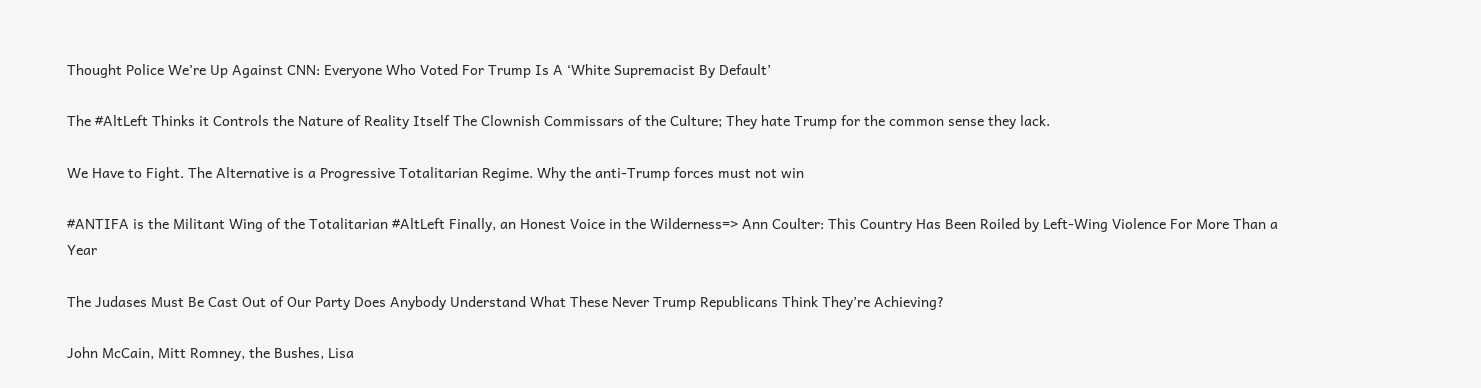Thought Police We’re Up Against CNN: Everyone Who Voted For Trump Is A ‘White Supremacist By Default’

The #AltLeft Thinks it Controls the Nature of Reality Itself The Clownish Commissars of the Culture; They hate Trump for the common sense they lack.

We Have to Fight. The Alternative is a Progressive Totalitarian Regime. Why the anti-Trump forces must not win

#ANTIFA is the Militant Wing of the Totalitarian #AltLeft Finally, an Honest Voice in the Wilderness=> Ann Coulter: This Country Has Been Roiled by Left-Wing Violence For More Than a Year

The Judases Must Be Cast Out of Our Party Does Anybody Understand What These Never Trump Republicans Think They’re Achieving?

John McCain, Mitt Romney, the Bushes, Lisa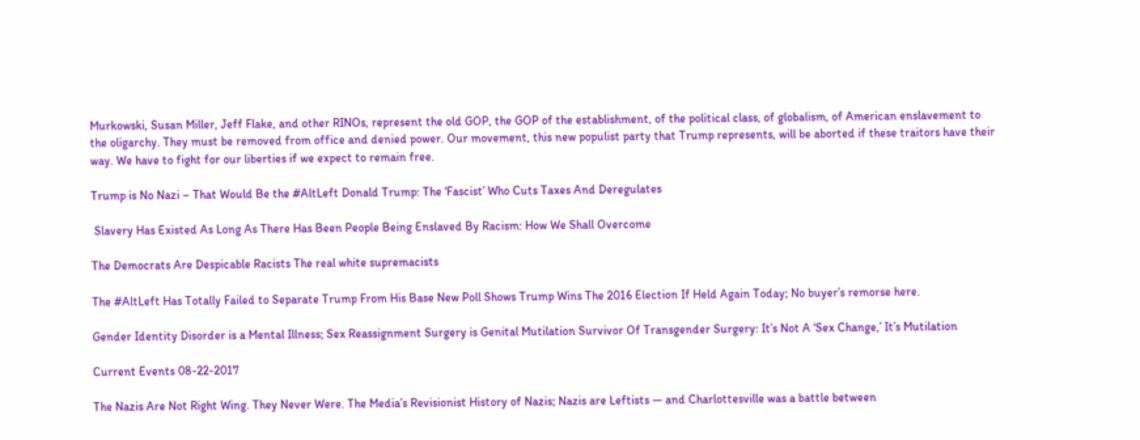Murkowski, Susan Miller, Jeff Flake, and other RINOs, represent the old GOP, the GOP of the establishment, of the political class, of globalism, of American enslavement to the oligarchy. They must be removed from office and denied power. Our movement, this new populist party that Trump represents, will be aborted if these traitors have their way. We have to fight for our liberties if we expect to remain free.

Trump is No Nazi – That Would Be the #AltLeft Donald Trump: The ‘Fascist’ Who Cuts Taxes And Deregulates

 Slavery Has Existed As Long As There Has Been People Being Enslaved By Racism: How We Shall Overcome

The Democrats Are Despicable Racists The real white supremacists

The #AltLeft Has Totally Failed to Separate Trump From His Base New Poll Shows Trump Wins The 2016 Election If Held Again Today; No buyer’s remorse here.

Gender Identity Disorder is a Mental Illness; Sex Reassignment Surgery is Genital Mutilation Survivor Of Transgender Surgery: It’s Not A ‘Sex Change,’ It’s Mutilation

Current Events 08-22-2017

The Nazis Are Not Right Wing. They Never Were. The Media’s Revisionist History of Nazis; Nazis are Leftists — and Charlottesville was a battle between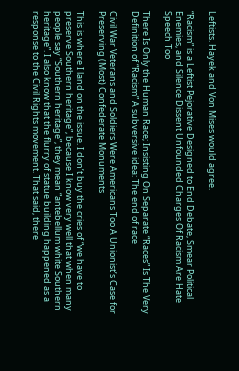Leftists. Hayek and Von Mises would agree.

“Racism” is a Leftist Pejorative Designed to End Debate, Smear Political Enemies, and Silence Dissent Unfounded Charges Of Racism Are Hate Speech Too

There Is Only the Human Race; Insisting On Separate “Races” Is The Very Definition of “Racism” A subversive idea: The end of race

Civil War Veterans and Soldiers Were Americans Too A Unionist’s Case for Preserving (Most) Confederate Monuments

This is where I land on the issue. I don’t buy the cries of “we have to preserve Southern heritage”, because I know very well that when many people say “Southern heritage”, they mean “antebellum white Southern heritage”. I also know that the flurry of statue building happened as a response to the Civil Rights movement. That said, there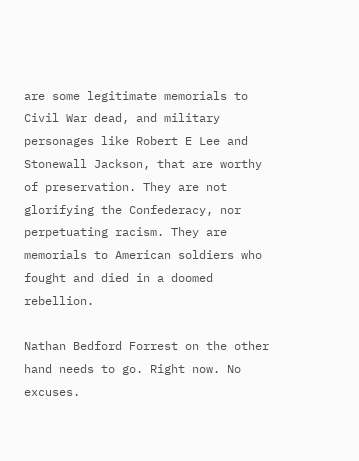are some legitimate memorials to Civil War dead, and military personages like Robert E Lee and Stonewall Jackson, that are worthy of preservation. They are not glorifying the Confederacy, nor perpetuating racism. They are memorials to American soldiers who fought and died in a doomed rebellion.

Nathan Bedford Forrest on the other hand needs to go. Right now. No excuses.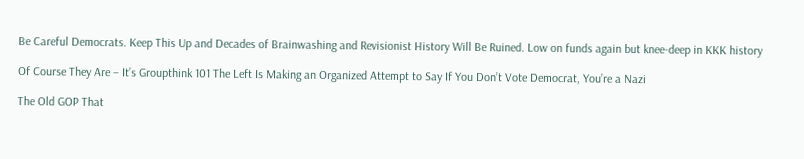Be Careful Democrats. Keep This Up and Decades of Brainwashing and Revisionist History Will Be Ruined. Low on funds again but knee-deep in KKK history

Of Course They Are – It’s Groupthink 101 The Left Is Making an Organized Attempt to Say If You Don’t Vote Democrat, You’re a Nazi

The Old GOP That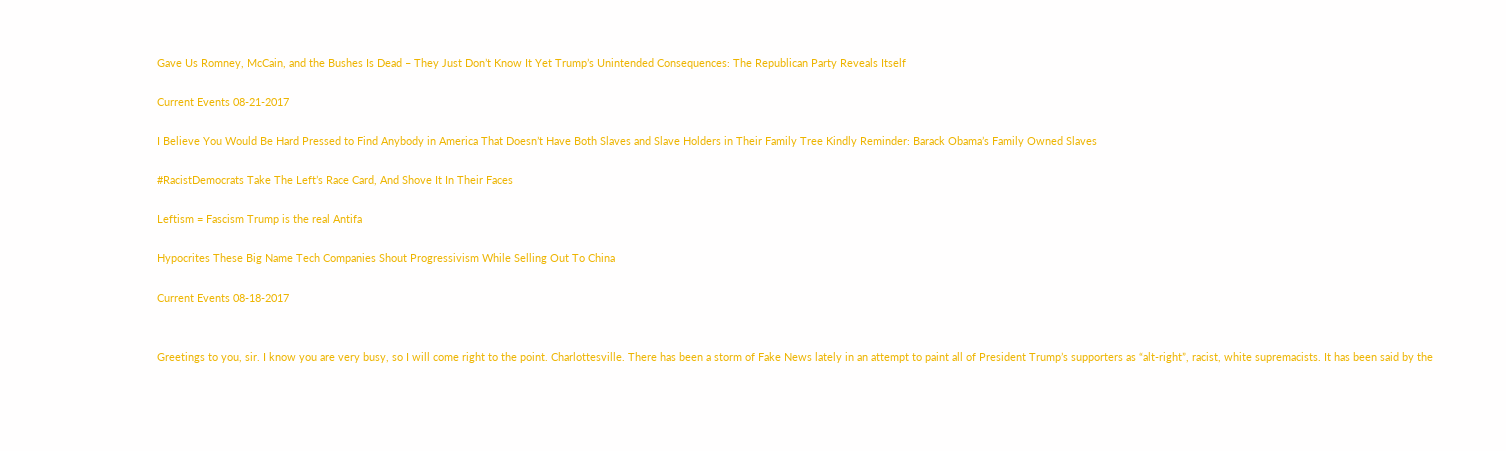Gave Us Romney, McCain, and the Bushes Is Dead – They Just Don’t Know It Yet Trump’s Unintended Consequences: The Republican Party Reveals Itself

Current Events 08-21-2017

I Believe You Would Be Hard Pressed to Find Anybody in America That Doesn’t Have Both Slaves and Slave Holders in Their Family Tree Kindly Reminder: Barack Obama’s Family Owned Slaves

#RacistDemocrats Take The Left’s Race Card, And Shove It In Their Faces

Leftism = Fascism Trump is the real Antifa

Hypocrites These Big Name Tech Companies Shout Progressivism While Selling Out To China

Current Events 08-18-2017


Greetings to you, sir. I know you are very busy, so I will come right to the point. Charlottesville. There has been a storm of Fake News lately in an attempt to paint all of President Trump’s supporters as “alt-right”, racist, white supremacists. It has been said by the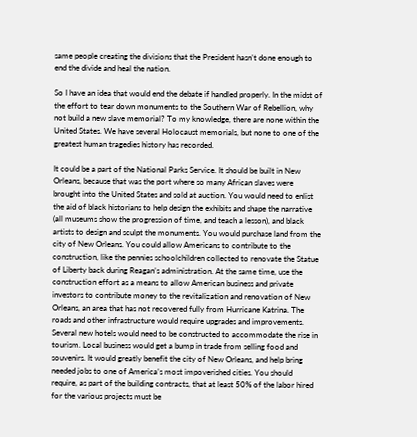same people creating the divisions that the President hasn’t done enough to end the divide and heal the nation.

So I have an idea that would end the debate if handled properly. In the midst of the effort to tear down monuments to the Southern War of Rebellion, why not build a new slave memorial? To my knowledge, there are none within the United States. We have several Holocaust memorials, but none to one of the greatest human tragedies history has recorded.

It could be a part of the National Parks Service. It should be built in New Orleans, because that was the port where so many African slaves were brought into the United States and sold at auction. You would need to enlist the aid of black historians to help design the exhibits and shape the narrative (all museums show the progression of time, and teach a lesson), and black artists to design and sculpt the monuments. You would purchase land from the city of New Orleans. You could allow Americans to contribute to the construction, like the pennies schoolchildren collected to renovate the Statue of Liberty back during Reagan’s administration. At the same time, use the construction effort as a means to allow American business and private investors to contribute money to the revitalization and renovation of New Orleans, an area that has not recovered fully from Hurricane Katrina. The roads and other infrastructure would require upgrades and improvements. Several new hotels would need to be constructed to accommodate the rise in tourism. Local business would get a bump in trade from selling food and souvenirs. It would greatly benefit the city of New Orleans, and help bring needed jobs to one of America’s most impoverished cities. You should require, as part of the building contracts, that at least 50% of the labor hired for the various projects must be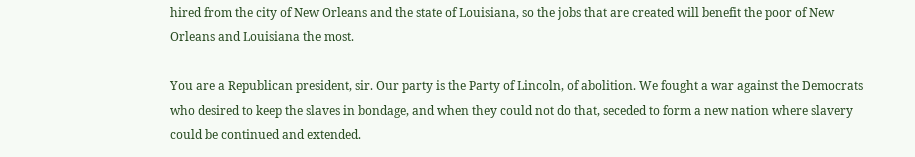hired from the city of New Orleans and the state of Louisiana, so the jobs that are created will benefit the poor of New Orleans and Louisiana the most.

You are a Republican president, sir. Our party is the Party of Lincoln, of abolition. We fought a war against the Democrats who desired to keep the slaves in bondage, and when they could not do that, seceded to form a new nation where slavery could be continued and extended.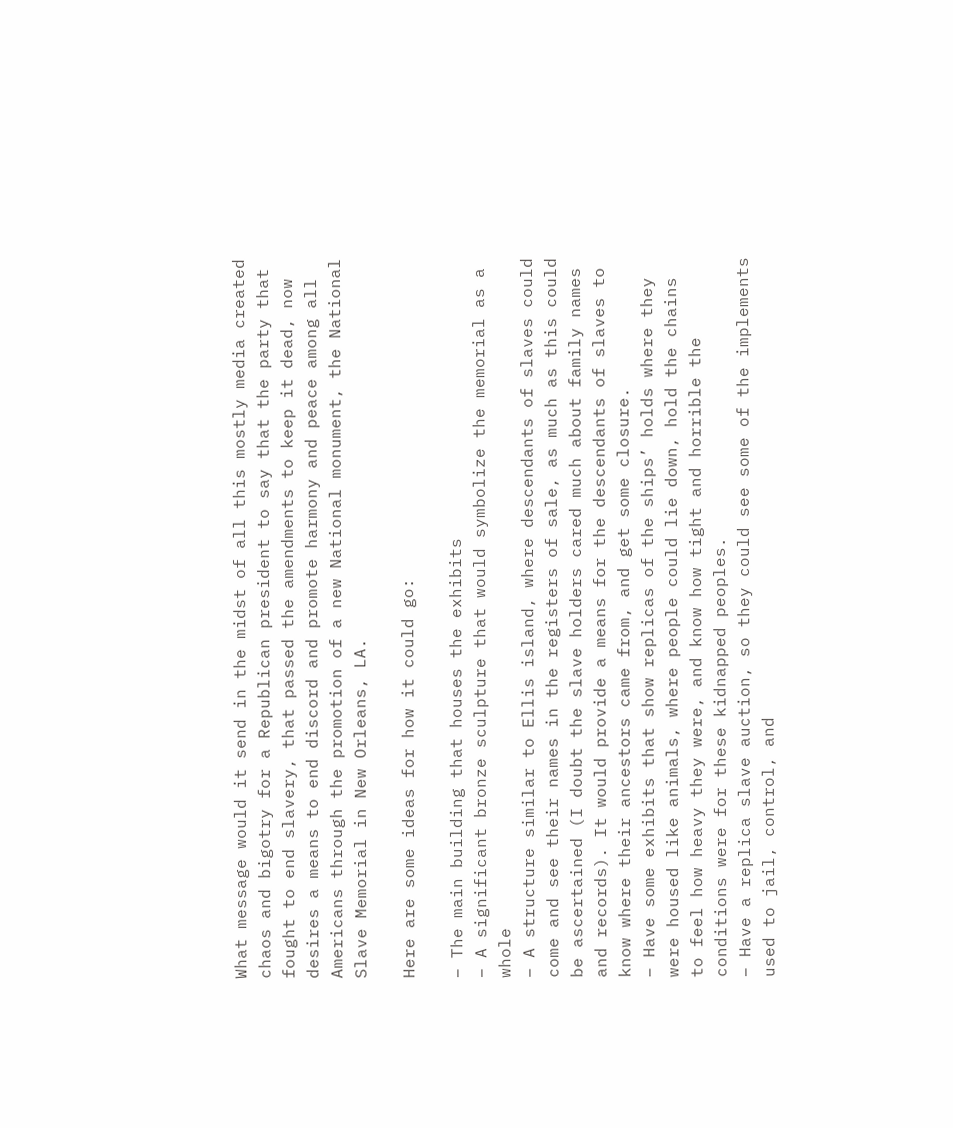What message would it send in the midst of all this mostly media created chaos and bigotry for a Republican president to say that the party that fought to end slavery, that passed the amendments to keep it dead, now desires a means to end discord and promote harmony and peace among all Americans through the promotion of a new National monument, the National Slave Memorial in New Orleans, LA.

Here are some ideas for how it could go:

– The main building that houses the exhibits
– A significant bronze sculpture that would symbolize the memorial as a whole
– A structure similar to Ellis island, where descendants of slaves could come and see their names in the registers of sale, as much as this could be ascertained (I doubt the slave holders cared much about family names and records). It would provide a means for the descendants of slaves to know where their ancestors came from, and get some closure.
– Have some exhibits that show replicas of the ships’ holds where they were housed like animals, where people could lie down, hold the chains to feel how heavy they were, and know how tight and horrible the conditions were for these kidnapped peoples.
– Have a replica slave auction, so they could see some of the implements used to jail, control, and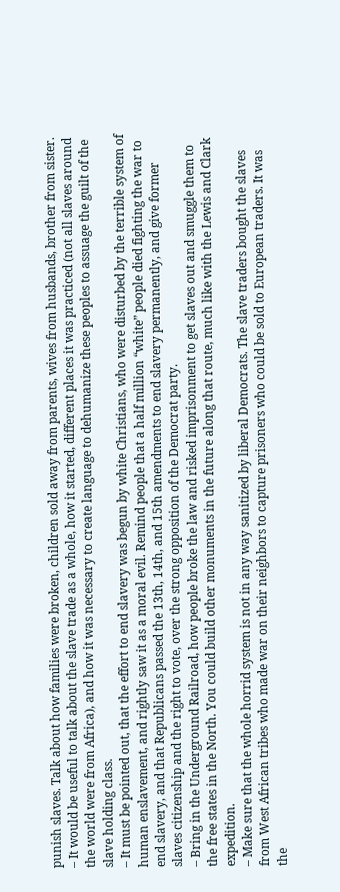punish slaves. Talk about how families were broken, children sold away from parents, wives from husbands, brother from sister.
– It would be useful to talk about the slave trade as a whole, how it started, different places it was practiced (not all slaves around the world were from Africa), and how it was necessary to create language to dehumanize these peoples to assuage the guilt of the slave holding class.
– It must be pointed out, that the effort to end slavery was begun by white Christians, who were disturbed by the terrible system of human enslavement, and rightly saw it as a moral evil. Remind people that a half million “white” people died fighting the war to end slavery, and that Republicans passed the 13th, 14th, and 15th amendments to end slavery permanently, and give former slaves citizenship and the right to vote, over the strong opposition of the Democrat party.
– Bring in the Underground Railroad, how people broke the law and risked imprisonment to get slaves out and smuggle them to the free states in the North. You could build other monuments in the future along that route, much like with the Lewis and Clark expedition.
– Make sure that the whole horrid system is not in any way sanitized by liberal Democrats. The slave traders bought the slaves from West African tribes who made war on their neighbors to capture prisoners who could be sold to European traders. It was the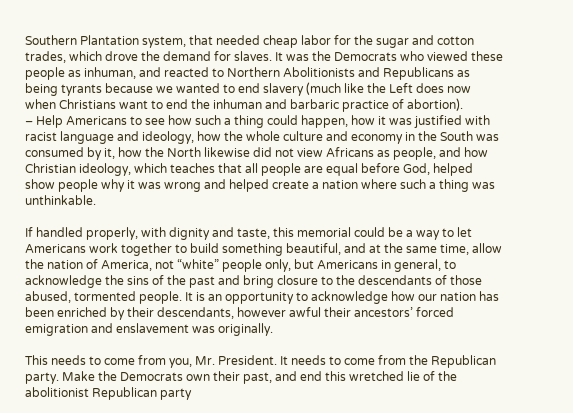Southern Plantation system, that needed cheap labor for the sugar and cotton trades, which drove the demand for slaves. It was the Democrats who viewed these people as inhuman, and reacted to Northern Abolitionists and Republicans as being tyrants because we wanted to end slavery (much like the Left does now when Christians want to end the inhuman and barbaric practice of abortion).
– Help Americans to see how such a thing could happen, how it was justified with racist language and ideology, how the whole culture and economy in the South was consumed by it, how the North likewise did not view Africans as people, and how Christian ideology, which teaches that all people are equal before God, helped show people why it was wrong and helped create a nation where such a thing was unthinkable.

If handled properly, with dignity and taste, this memorial could be a way to let Americans work together to build something beautiful, and at the same time, allow the nation of America, not “white” people only, but Americans in general, to acknowledge the sins of the past and bring closure to the descendants of those abused, tormented people. It is an opportunity to acknowledge how our nation has been enriched by their descendants, however awful their ancestors’ forced emigration and enslavement was originally.

This needs to come from you, Mr. President. It needs to come from the Republican party. Make the Democrats own their past, and end this wretched lie of the abolitionist Republican party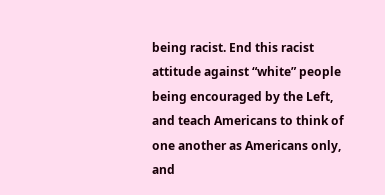being racist. End this racist attitude against “white” people being encouraged by the Left, and teach Americans to think of one another as Americans only, and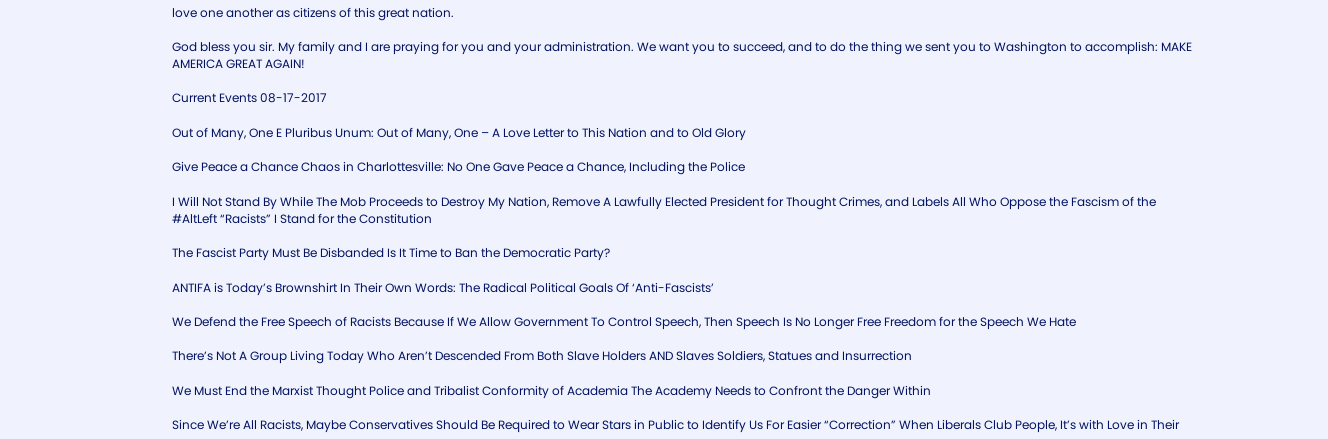love one another as citizens of this great nation.

God bless you sir. My family and I are praying for you and your administration. We want you to succeed, and to do the thing we sent you to Washington to accomplish: MAKE AMERICA GREAT AGAIN!

Current Events 08-17-2017

Out of Many, One E Pluribus Unum: Out of Many, One – A Love Letter to This Nation and to Old Glory

Give Peace a Chance Chaos in Charlottesville: No One Gave Peace a Chance, Including the Police

I Will Not Stand By While The Mob Proceeds to Destroy My Nation, Remove A Lawfully Elected President for Thought Crimes, and Labels All Who Oppose the Fascism of the #AltLeft “Racists” I Stand for the Constitution

The Fascist Party Must Be Disbanded Is It Time to Ban the Democratic Party?

ANTIFA is Today’s Brownshirt In Their Own Words: The Radical Political Goals Of ‘Anti-Fascists’

We Defend the Free Speech of Racists Because If We Allow Government To Control Speech, Then Speech Is No Longer Free Freedom for the Speech We Hate

There’s Not A Group Living Today Who Aren’t Descended From Both Slave Holders AND Slaves Soldiers, Statues and Insurrection

We Must End the Marxist Thought Police and Tribalist Conformity of Academia The Academy Needs to Confront the Danger Within

Since We’re All Racists, Maybe Conservatives Should Be Required to Wear Stars in Public to Identify Us For Easier “Correction” When Liberals Club People, It’s with Love in Their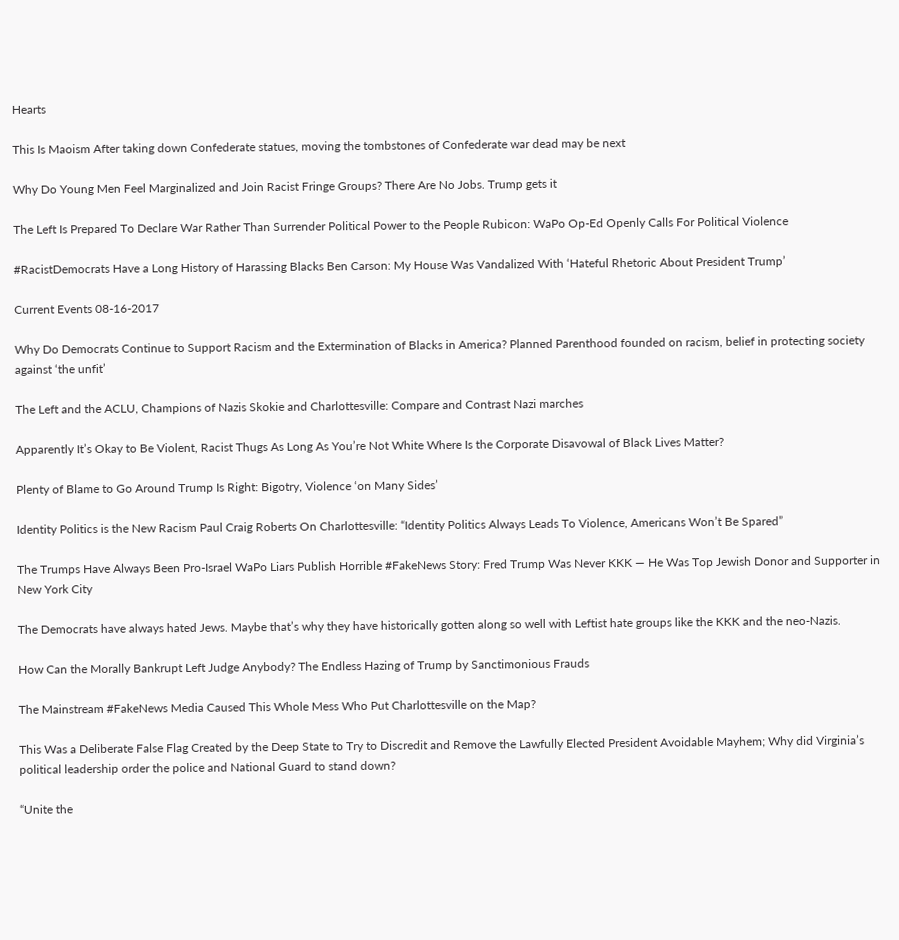Hearts

This Is Maoism After taking down Confederate statues, moving the tombstones of Confederate war dead may be next

Why Do Young Men Feel Marginalized and Join Racist Fringe Groups? There Are No Jobs. Trump gets it

The Left Is Prepared To Declare War Rather Than Surrender Political Power to the People Rubicon: WaPo Op-Ed Openly Calls For Political Violence

#RacistDemocrats Have a Long History of Harassing Blacks Ben Carson: My House Was Vandalized With ‘Hateful Rhetoric About President Trump’

Current Events 08-16-2017

Why Do Democrats Continue to Support Racism and the Extermination of Blacks in America? Planned Parenthood founded on racism, belief in protecting society against ‘the unfit’

The Left and the ACLU, Champions of Nazis Skokie and Charlottesville: Compare and Contrast Nazi marches

Apparently It’s Okay to Be Violent, Racist Thugs As Long As You’re Not White Where Is the Corporate Disavowal of Black Lives Matter?

Plenty of Blame to Go Around Trump Is Right: Bigotry, Violence ‘on Many Sides’

Identity Politics is the New Racism Paul Craig Roberts On Charlottesville: “Identity Politics Always Leads To Violence, Americans Won’t Be Spared”

The Trumps Have Always Been Pro-Israel WaPo Liars Publish Horrible #FakeNews Story: Fred Trump Was Never KKK — He Was Top Jewish Donor and Supporter in New York City

The Democrats have always hated Jews. Maybe that’s why they have historically gotten along so well with Leftist hate groups like the KKK and the neo-Nazis.

How Can the Morally Bankrupt Left Judge Anybody? The Endless Hazing of Trump by Sanctimonious Frauds

The Mainstream #FakeNews Media Caused This Whole Mess Who Put Charlottesville on the Map?

This Was a Deliberate False Flag Created by the Deep State to Try to Discredit and Remove the Lawfully Elected President Avoidable Mayhem; Why did Virginia’s political leadership order the police and National Guard to stand down?

“Unite the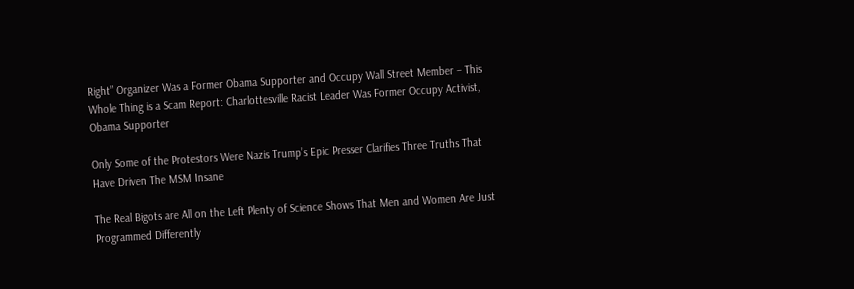Right” Organizer Was a Former Obama Supporter and Occupy Wall Street Member – This Whole Thing is a Scam Report: Charlottesville Racist Leader Was Former Occupy Activist, Obama Supporter

Only Some of the Protestors Were Nazis Trump’s Epic Presser Clarifies Three Truths That Have Driven The MSM Insane

The Real Bigots are All on the Left Plenty of Science Shows That Men and Women Are Just Programmed Differently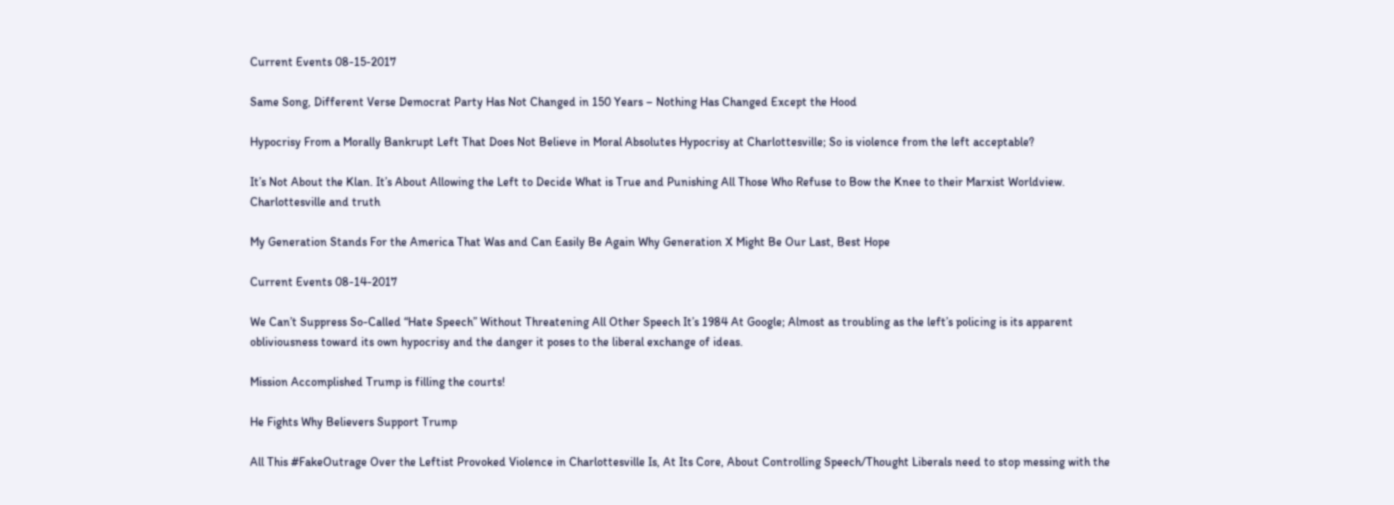Current Events 08-15-2017

Same Song, Different Verse Democrat Party Has Not Changed in 150 Years – Nothing Has Changed Except the Hood

Hypocrisy From a Morally Bankrupt Left That Does Not Believe in Moral Absolutes Hypocrisy at Charlottesville; So is violence from the left acceptable?

It’s Not About the Klan. It’s About Allowing the Left to Decide What is True and Punishing All Those Who Refuse to Bow the Knee to their Marxist Worldview. Charlottesville and truth

My Generation Stands For the America That Was and Can Easily Be Again Why Generation X Might Be Our Last, Best Hope

Current Events 08-14-2017

We Can’t Suppress So-Called “Hate Speech” Without Threatening All Other Speech It’s 1984 At Google; Almost as troubling as the left’s policing is its apparent obliviousness toward its own hypocrisy and the danger it poses to the liberal exchange of ideas.

Mission Accomplished Trump is filling the courts!

He Fights Why Believers Support Trump

All This #FakeOutrage Over the Leftist Provoked Violence in Charlottesville Is, At Its Core, About Controlling Speech/Thought Liberals need to stop messing with the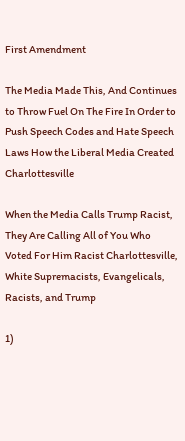First Amendment

The Media Made This, And Continues to Throw Fuel On The Fire In Order to Push Speech Codes and Hate Speech Laws How the Liberal Media Created Charlottesville

When the Media Calls Trump Racist, They Are Calling All of You Who Voted For Him Racist Charlottesville, White Supremacists, Evangelicals, Racists, and Trump

1)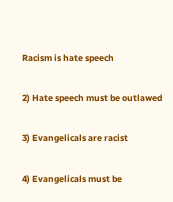Racism is hate speech

2) Hate speech must be outlawed

3) Evangelicals are racist

4) Evangelicals must be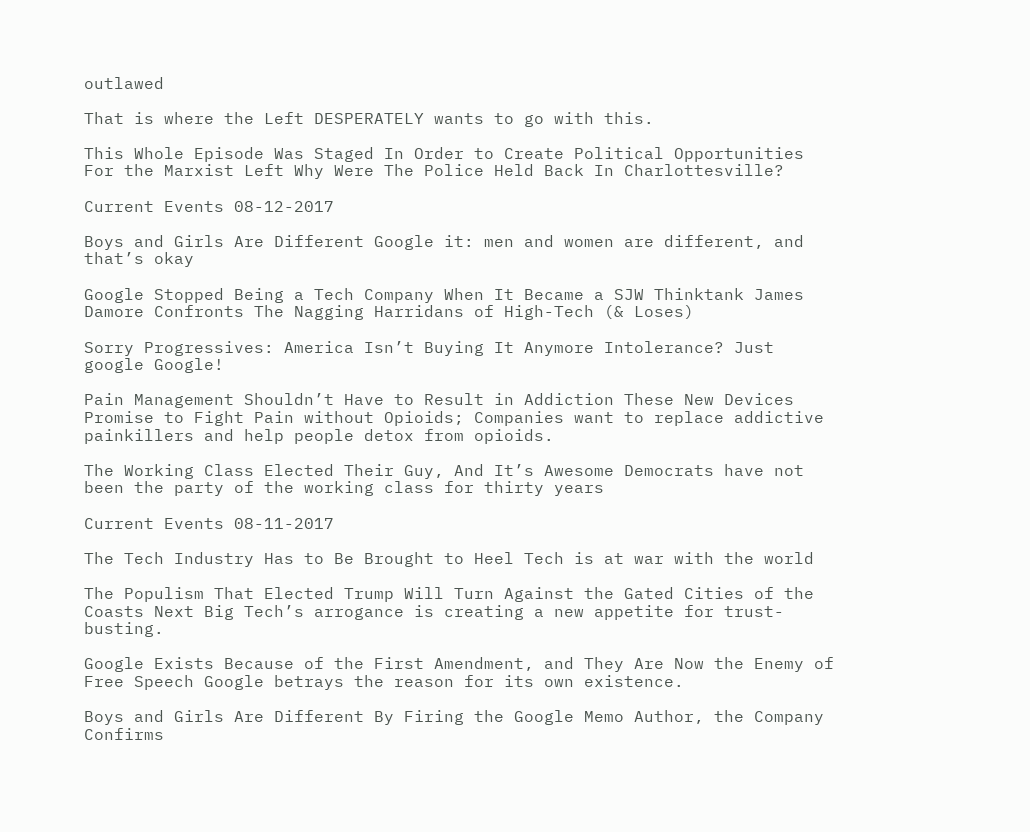outlawed

That is where the Left DESPERATELY wants to go with this.

This Whole Episode Was Staged In Order to Create Political Opportunities For the Marxist Left Why Were The Police Held Back In Charlottesville?

Current Events 08-12-2017

Boys and Girls Are Different Google it: men and women are different, and that’s okay

Google Stopped Being a Tech Company When It Became a SJW Thinktank James Damore Confronts The Nagging Harridans of High-Tech (& Loses)

Sorry Progressives: America Isn’t Buying It Anymore Intolerance? Just google Google!

Pain Management Shouldn’t Have to Result in Addiction These New Devices Promise to Fight Pain without Opioids; Companies want to replace addictive painkillers and help people detox from opioids.

The Working Class Elected Their Guy, And It’s Awesome Democrats have not been the party of the working class for thirty years

Current Events 08-11-2017

The Tech Industry Has to Be Brought to Heel Tech is at war with the world

The Populism That Elected Trump Will Turn Against the Gated Cities of the Coasts Next Big Tech’s arrogance is creating a new appetite for trust-busting.

Google Exists Because of the First Amendment, and They Are Now the Enemy of Free Speech Google betrays the reason for its own existence.

Boys and Girls Are Different By Firing the Google Memo Author, the Company Confirms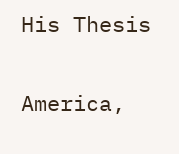His Thesis

America,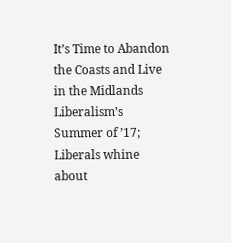It’s Time to Abandon the Coasts and Live in the Midlands Liberalism’s Summer of ’17; Liberals whine about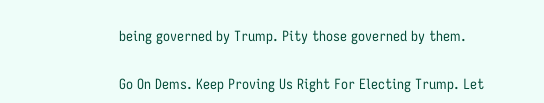being governed by Trump. Pity those governed by them.

Go On Dems. Keep Proving Us Right For Electing Trump. Let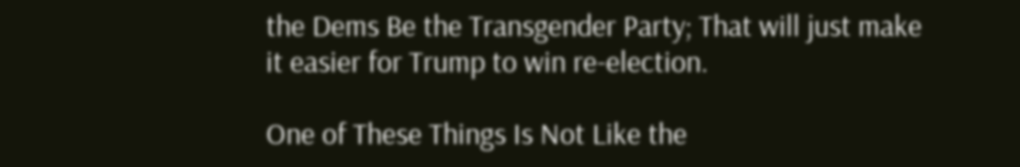the Dems Be the Transgender Party; That will just make it easier for Trump to win re-election.

One of These Things Is Not Like the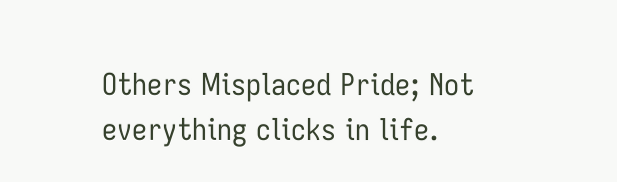Others Misplaced Pride; Not everything clicks in life.